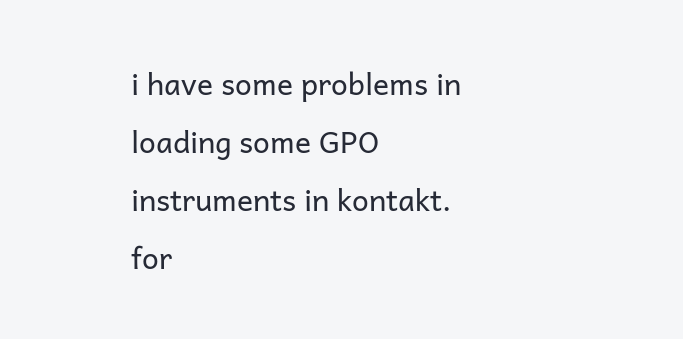i have some problems in loading some GPO instruments in kontakt.
for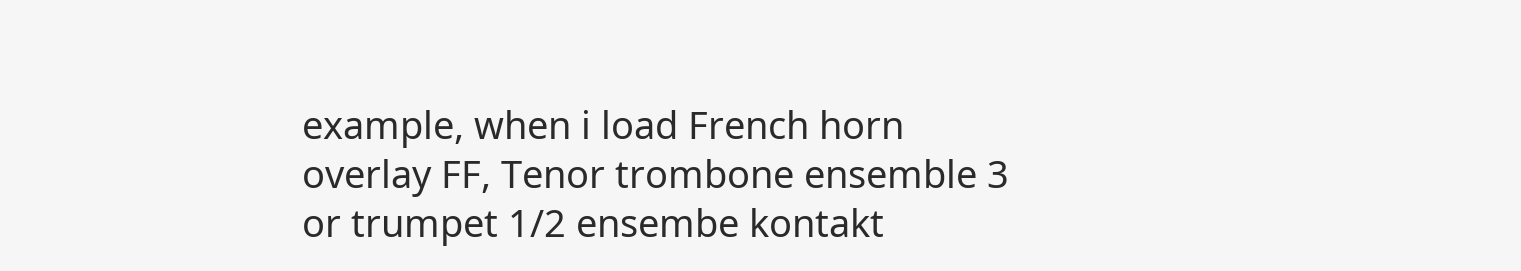example, when i load French horn overlay FF, Tenor trombone ensemble 3 or trumpet 1/2 ensembe kontakt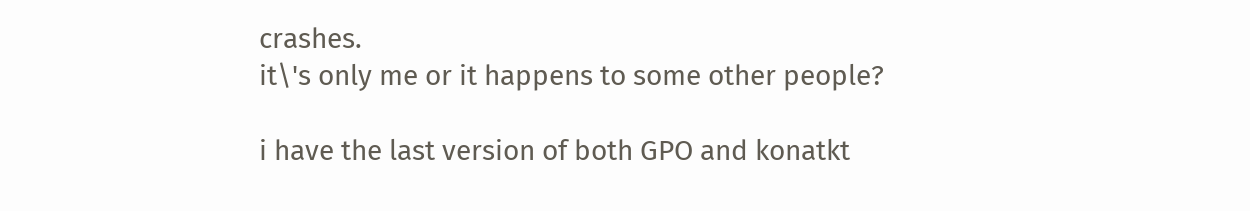crashes.
it\'s only me or it happens to some other people?

i have the last version of both GPO and konatkt